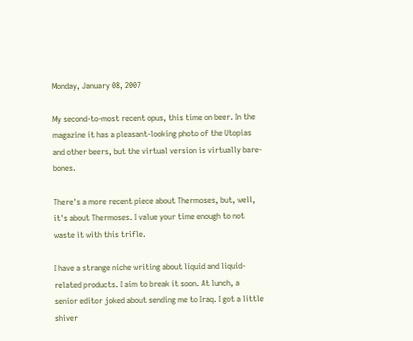Monday, January 08, 2007

My second-to-most recent opus, this time on beer. In the magazine it has a pleasant-looking photo of the Utopias and other beers, but the virtual version is virtually bare-bones.

There's a more recent piece about Thermoses, but, well, it's about Thermoses. I value your time enough to not waste it with this trifle.

I have a strange niche writing about liquid and liquid-related products. I aim to break it soon. At lunch, a senior editor joked about sending me to Iraq. I got a little shiver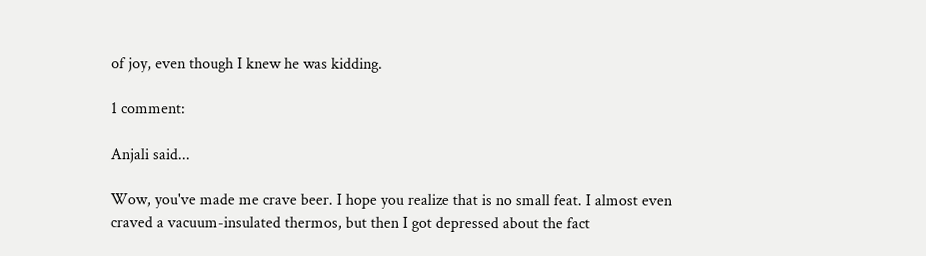of joy, even though I knew he was kidding.

1 comment:

Anjali said...

Wow, you've made me crave beer. I hope you realize that is no small feat. I almost even craved a vacuum-insulated thermos, but then I got depressed about the fact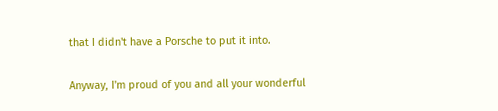that I didn't have a Porsche to put it into.

Anyway, I'm proud of you and all your wonderful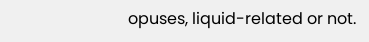opuses, liquid-related or not.